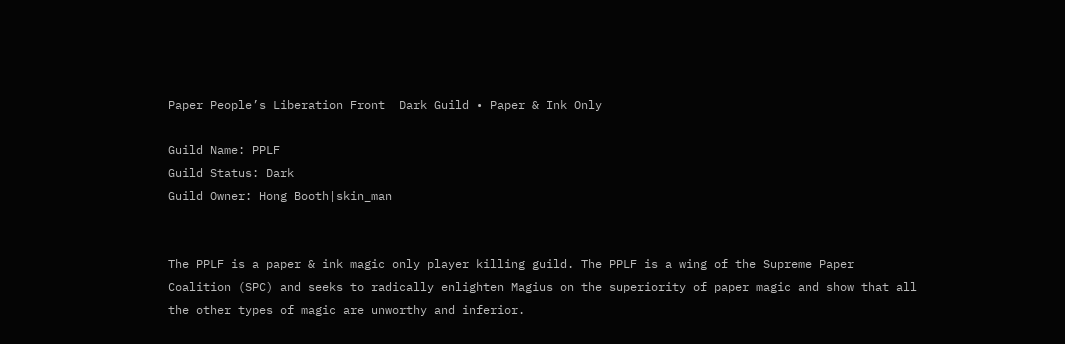Paper People’s Liberation Front  Dark Guild • Paper & Ink Only

Guild Name: PPLF
Guild Status: Dark
Guild Owner: Hong Booth|skin_man


The PPLF is a paper & ink magic only player killing guild. The PPLF is a wing of the Supreme Paper Coalition (SPC) and seeks to radically enlighten Magius on the superiority of paper magic and show that all the other types of magic are unworthy and inferior.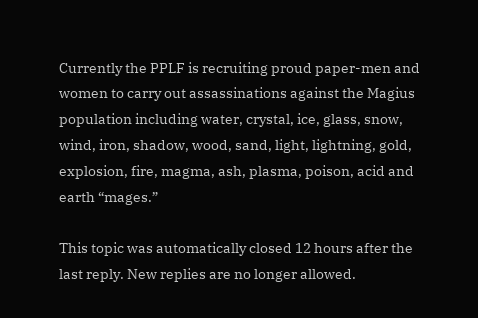Currently the PPLF is recruiting proud paper-men and women to carry out assassinations against the Magius population including water, crystal, ice, glass, snow, wind, iron, shadow, wood, sand, light, lightning, gold, explosion, fire, magma, ash, plasma, poison, acid and earth “mages.”

This topic was automatically closed 12 hours after the last reply. New replies are no longer allowed.